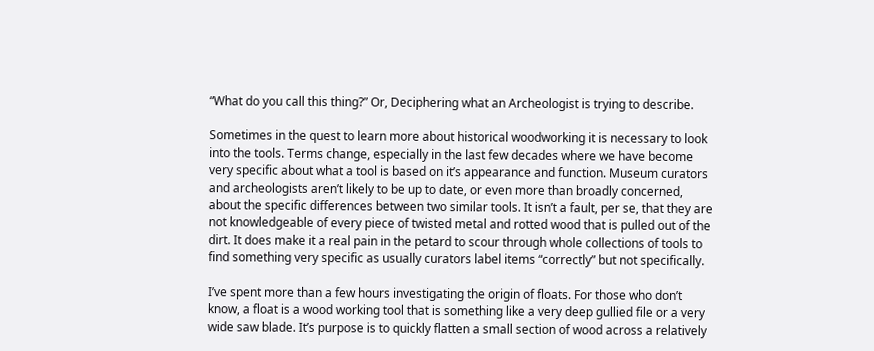“What do you call this thing?” Or, Deciphering what an Archeologist is trying to describe.

Sometimes in the quest to learn more about historical woodworking it is necessary to look into the tools. Terms change, especially in the last few decades where we have become very specific about what a tool is based on it’s appearance and function. Museum curators and archeologists aren’t likely to be up to date, or even more than broadly concerned, about the specific differences between two similar tools. It isn’t a fault, per se, that they are not knowledgeable of every piece of twisted metal and rotted wood that is pulled out of the dirt. It does make it a real pain in the petard to scour through whole collections of tools to find something very specific as usually curators label items “correctly” but not specifically.

I’ve spent more than a few hours investigating the origin of floats. For those who don’t know, a float is a wood working tool that is something like a very deep gullied file or a very wide saw blade. It’s purpose is to quickly flatten a small section of wood across a relatively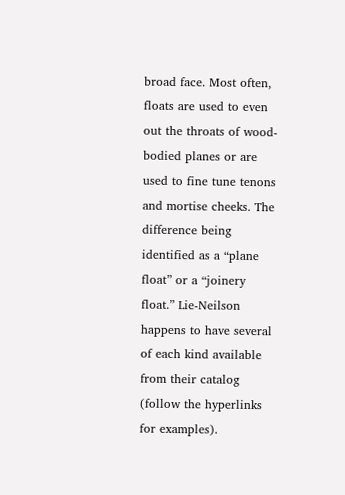broad face. Most often, floats are used to even out the throats of wood-bodied planes or are used to fine tune tenons and mortise cheeks. The difference being identified as a “plane float” or a “joinery float.” Lie-Neilson happens to have several of each kind available from their catalog (follow the hyperlinks for examples).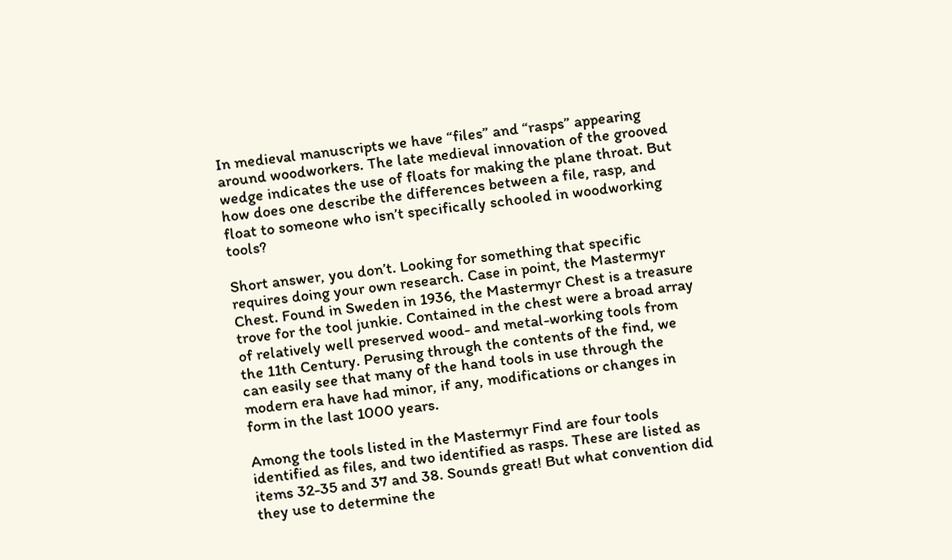In medieval manuscripts we have “files” and “rasps” appearing around woodworkers. The late medieval innovation of the grooved wedge indicates the use of floats for making the plane throat. But how does one describe the differences between a file, rasp, and float to someone who isn’t specifically schooled in woodworking tools?

Short answer, you don’t. Looking for something that specific requires doing your own research. Case in point, the Mastermyr Chest. Found in Sweden in 1936, the Mastermyr Chest is a treasure trove for the tool junkie. Contained in the chest were a broad array of relatively well preserved wood- and metal-working tools from the 11th Century. Perusing through the contents of the find, we can easily see that many of the hand tools in use through the modern era have had minor, if any, modifications or changes in form in the last 1000 years.

Among the tools listed in the Mastermyr Find are four tools identified as files, and two identified as rasps. These are listed as items 32-35 and 37 and 38. Sounds great! But what convention did they use to determine the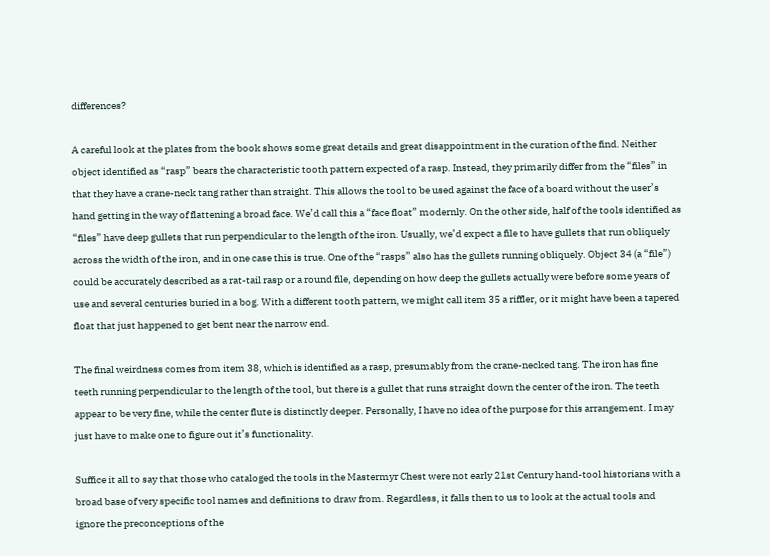differences?

A careful look at the plates from the book shows some great details and great disappointment in the curation of the find. Neither object identified as “rasp” bears the characteristic tooth pattern expected of a rasp. Instead, they primarily differ from the “files” in that they have a crane-neck tang rather than straight. This allows the tool to be used against the face of a board without the user’s hand getting in the way of flattening a broad face. We’d call this a “face float” modernly. On the other side, half of the tools identified as “files” have deep gullets that run perpendicular to the length of the iron. Usually, we’d expect a file to have gullets that run obliquely across the width of the iron, and in one case this is true. One of the “rasps” also has the gullets running obliquely. Object 34 (a “file”) could be accurately described as a rat-tail rasp or a round file, depending on how deep the gullets actually were before some years of use and several centuries buried in a bog. With a different tooth pattern, we might call item 35 a riffler, or it might have been a tapered float that just happened to get bent near the narrow end.

The final weirdness comes from item 38, which is identified as a rasp, presumably from the crane-necked tang. The iron has fine teeth running perpendicular to the length of the tool, but there is a gullet that runs straight down the center of the iron. The teeth appear to be very fine, while the center flute is distinctly deeper. Personally, I have no idea of the purpose for this arrangement. I may just have to make one to figure out it’s functionality.

Suffice it all to say that those who cataloged the tools in the Mastermyr Chest were not early 21st Century hand-tool historians with a broad base of very specific tool names and definitions to draw from. Regardless, it falls then to us to look at the actual tools and ignore the preconceptions of the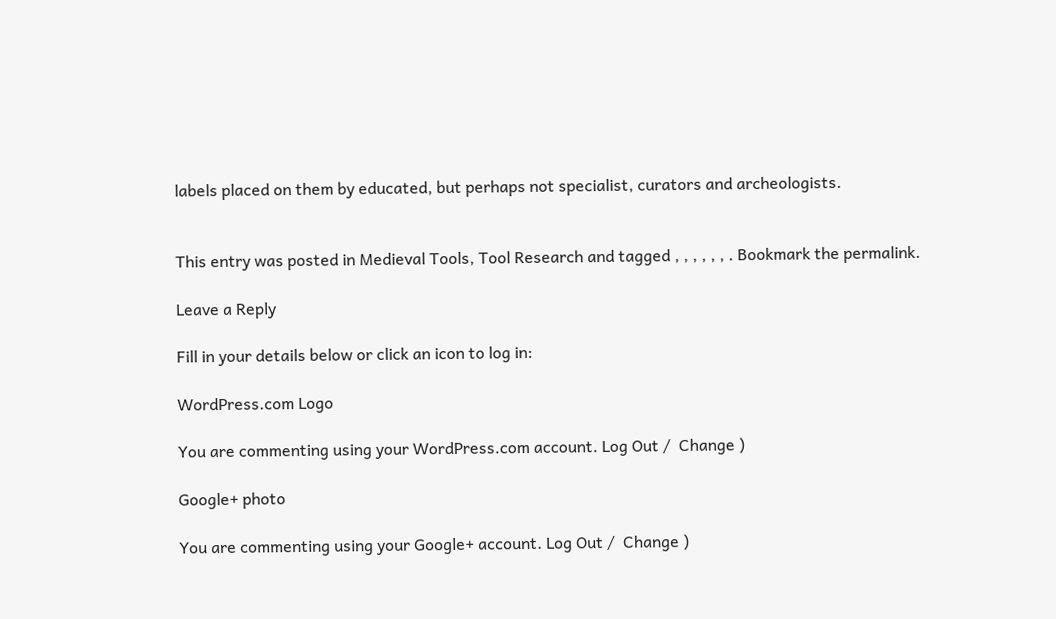labels placed on them by educated, but perhaps not specialist, curators and archeologists.


This entry was posted in Medieval Tools, Tool Research and tagged , , , , , , . Bookmark the permalink.

Leave a Reply

Fill in your details below or click an icon to log in:

WordPress.com Logo

You are commenting using your WordPress.com account. Log Out /  Change )

Google+ photo

You are commenting using your Google+ account. Log Out /  Change )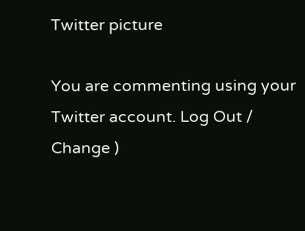Twitter picture

You are commenting using your Twitter account. Log Out /  Change )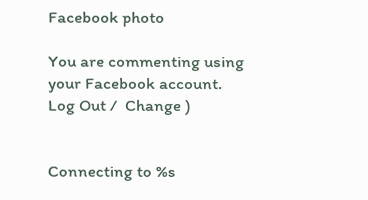Facebook photo

You are commenting using your Facebook account. Log Out /  Change )


Connecting to %s